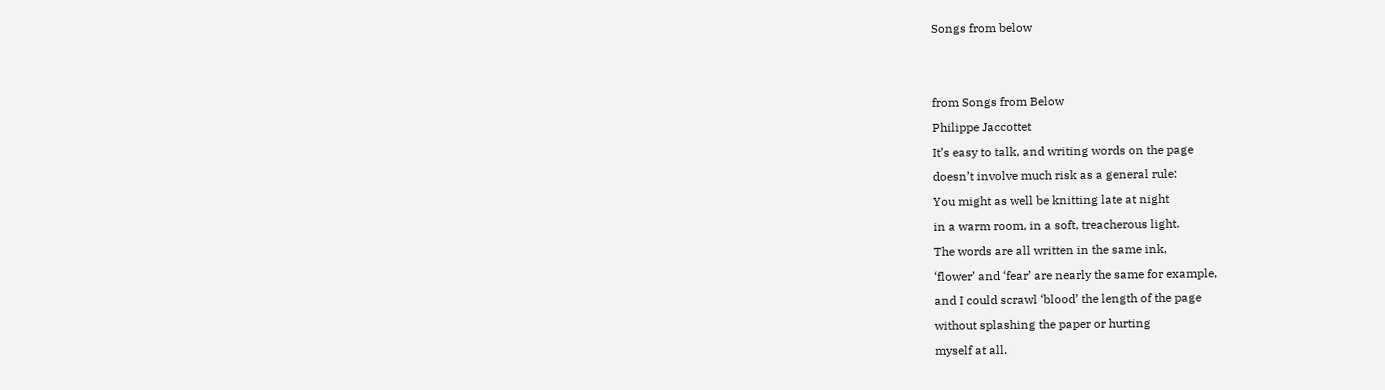Songs from below


from Songs from Below
Philippe Jaccottet
It’s easy to talk, and writing words on the page
doesn’t involve much risk as a general rule:
You might as well be knitting late at night
in a warm room, in a soft, treacherous light.
The words are all written in the same ink,
‘flower’ and ‘fear’ are nearly the same for example,
and I could scrawl ‘blood’ the length of the page
without splashing the paper or hurting
myself at all.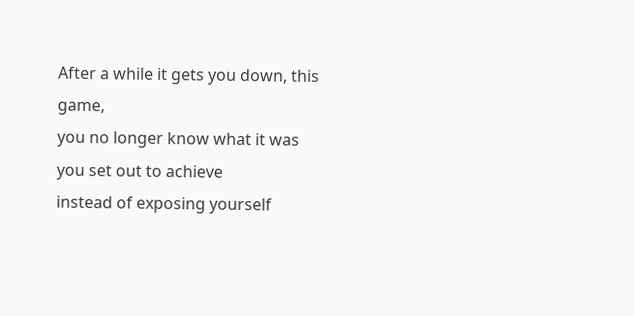After a while it gets you down, this game,
you no longer know what it was you set out to achieve
instead of exposing yourself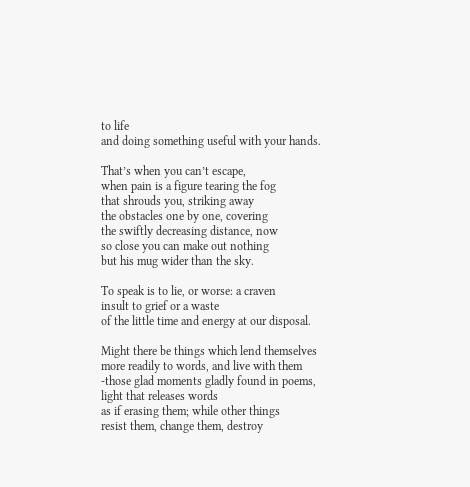to life
and doing something useful with your hands.

That’s when you can’t escape,
when pain is a figure tearing the fog
that shrouds you, striking away
the obstacles one by one, covering
the swiftly decreasing distance, now
so close you can make out nothing
but his mug wider than the sky.

To speak is to lie, or worse: a craven
insult to grief or a waste
of the little time and energy at our disposal.

Might there be things which lend themselves
more readily to words, and live with them
-those glad moments gladly found in poems,
light that releases words
as if erasing them; while other things
resist them, change them, destroy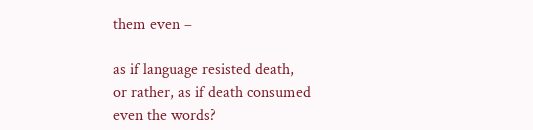them even –

as if language resisted death,
or rather, as if death consumed
even the words?